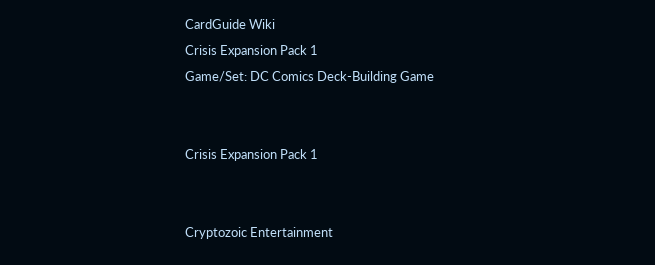CardGuide Wiki
Crisis Expansion Pack 1
Game/Set: DC Comics Deck-Building Game


Crisis Expansion Pack 1


Cryptozoic Entertainment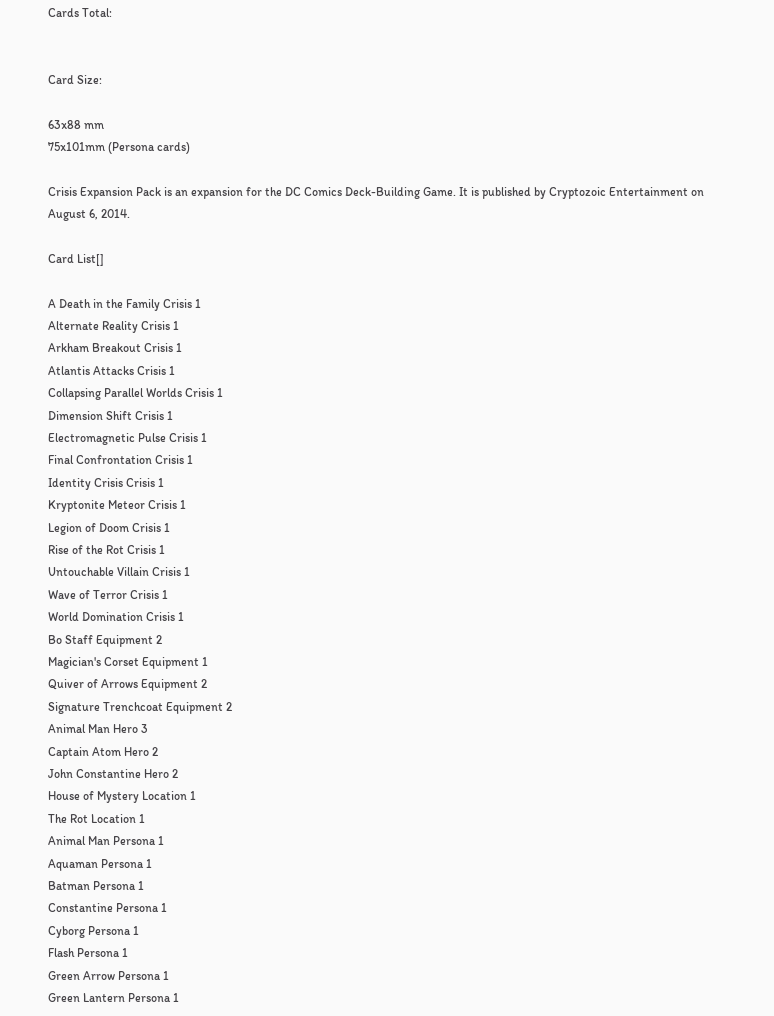Cards Total:


Card Size:

63x88 mm
75x101mm (Persona cards)

Crisis Expansion Pack is an expansion for the DC Comics Deck-Building Game. It is published by Cryptozoic Entertainment on August 6, 2014.

Card List[]

A Death in the Family Crisis 1
Alternate Reality Crisis 1
Arkham Breakout Crisis 1
Atlantis Attacks Crisis 1
Collapsing Parallel Worlds Crisis 1
Dimension Shift Crisis 1
Electromagnetic Pulse Crisis 1
Final Confrontation Crisis 1
Identity Crisis Crisis 1
Kryptonite Meteor Crisis 1
Legion of Doom Crisis 1
Rise of the Rot Crisis 1
Untouchable Villain Crisis 1
Wave of Terror Crisis 1
World Domination Crisis 1
Bo Staff Equipment 2
Magician's Corset Equipment 1
Quiver of Arrows Equipment 2
Signature Trenchcoat Equipment 2
Animal Man Hero 3
Captain Atom Hero 2
John Constantine Hero 2
House of Mystery Location 1
The Rot Location 1
Animal Man Persona 1
Aquaman Persona 1
Batman Persona 1
Constantine Persona 1
Cyborg Persona 1
Flash Persona 1
Green Arrow Persona 1
Green Lantern Persona 1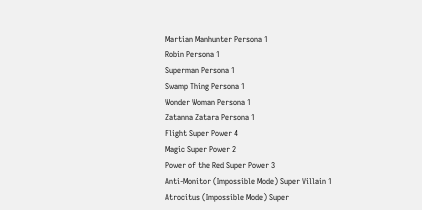Martian Manhunter Persona 1
Robin Persona 1
Superman Persona 1
Swamp Thing Persona 1
Wonder Woman Persona 1
Zatanna Zatara Persona 1
Flight Super Power 4
Magic Super Power 2
Power of the Red Super Power 3
Anti-Monitor (Impossible Mode) Super Villain 1
Atrocitus (Impossible Mode) Super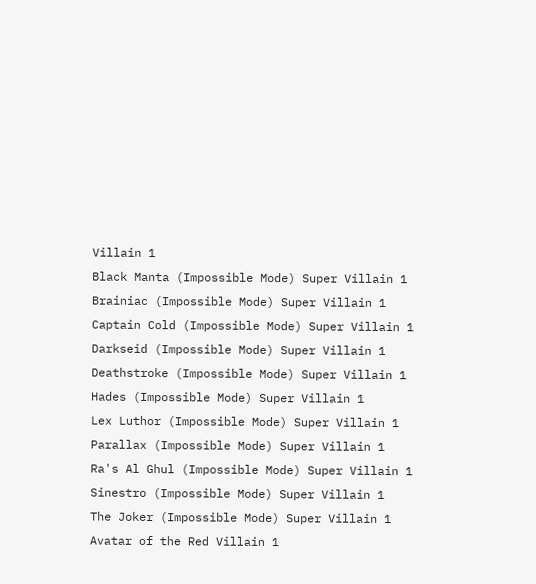Villain 1
Black Manta (Impossible Mode) Super Villain 1
Brainiac (Impossible Mode) Super Villain 1
Captain Cold (Impossible Mode) Super Villain 1
Darkseid (Impossible Mode) Super Villain 1
Deathstroke (Impossible Mode) Super Villain 1
Hades (Impossible Mode) Super Villain 1
Lex Luthor (Impossible Mode) Super Villain 1
Parallax (Impossible Mode) Super Villain 1
Ra's Al Ghul (Impossible Mode) Super Villain 1
Sinestro (Impossible Mode) Super Villain 1
The Joker (Impossible Mode) Super Villain 1
Avatar of the Red Villain 1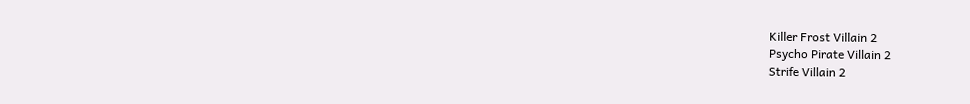Killer Frost Villain 2
Psycho Pirate Villain 2
Strife Villain 2